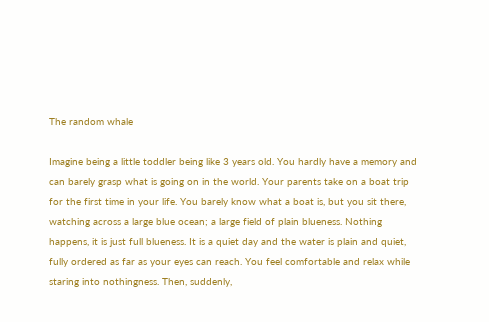The random whale

Imagine being a little toddler being like 3 years old. You hardly have a memory and can barely grasp what is going on in the world. Your parents take on a boat trip for the first time in your life. You barely know what a boat is, but you sit there, watching across a large blue ocean; a large field of plain blueness. Nothing happens, it is just full blueness. It is a quiet day and the water is plain and quiet, fully ordered as far as your eyes can reach. You feel comfortable and relax while staring into nothingness. Then, suddenly,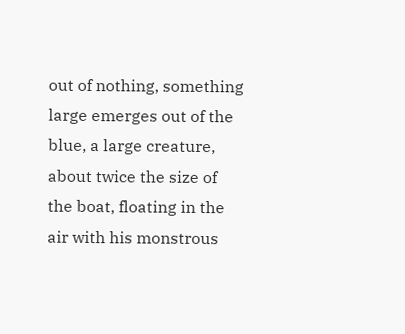out of nothing, something large emerges out of the blue, a large creature, about twice the size of the boat, floating in the air with his monstrous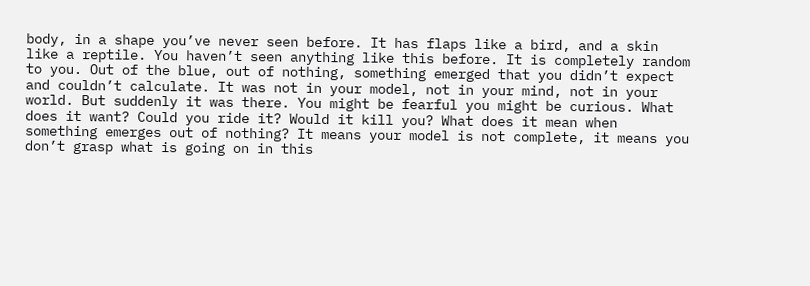body, in a shape you’ve never seen before. It has flaps like a bird, and a skin like a reptile. You haven’t seen anything like this before. It is completely random to you. Out of the blue, out of nothing, something emerged that you didn’t expect and couldn’t calculate. It was not in your model, not in your mind, not in your world. But suddenly it was there. You might be fearful you might be curious. What does it want? Could you ride it? Would it kill you? What does it mean when something emerges out of nothing? It means your model is not complete, it means you don’t grasp what is going on in this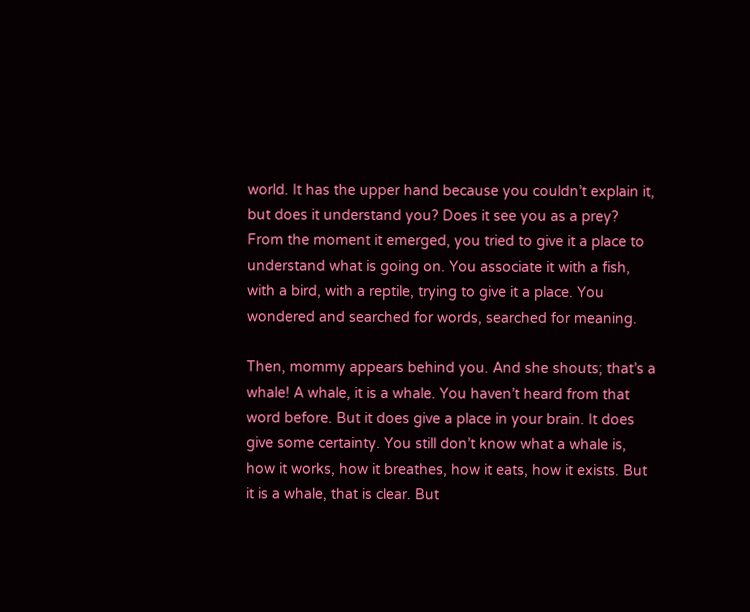world. It has the upper hand because you couldn’t explain it, but does it understand you? Does it see you as a prey? From the moment it emerged, you tried to give it a place to understand what is going on. You associate it with a fish, with a bird, with a reptile, trying to give it a place. You wondered and searched for words, searched for meaning.

Then, mommy appears behind you. And she shouts; that’s a whale! A whale, it is a whale. You haven’t heard from that word before. But it does give a place in your brain. It does give some certainty. You still don’t know what a whale is, how it works, how it breathes, how it eats, how it exists. But it is a whale, that is clear. But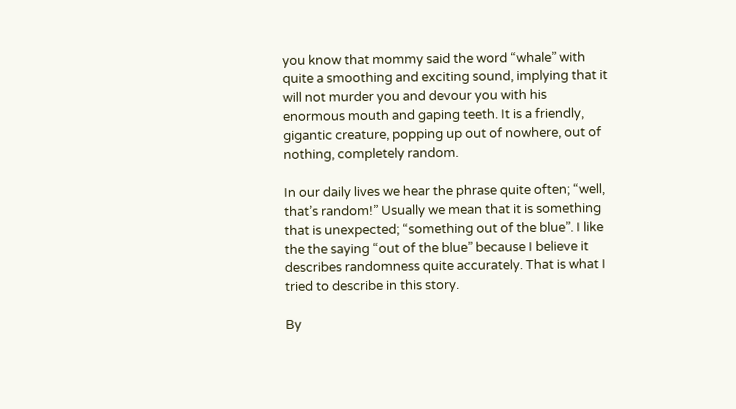you know that mommy said the word “whale” with quite a smoothing and exciting sound, implying that it will not murder you and devour you with his enormous mouth and gaping teeth. It is a friendly, gigantic creature, popping up out of nowhere, out of nothing, completely random.

In our daily lives we hear the phrase quite often; “well, that’s random!” Usually we mean that it is something that is unexpected; “something out of the blue”. I like the the saying “out of the blue” because I believe it describes randomness quite accurately. That is what I tried to describe in this story.

By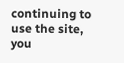continuing to use the site, you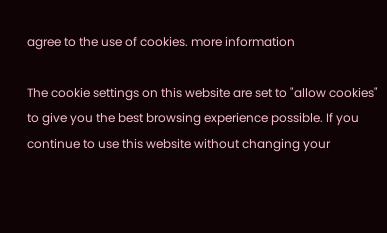agree to the use of cookies. more information

The cookie settings on this website are set to "allow cookies" to give you the best browsing experience possible. If you continue to use this website without changing your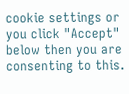cookie settings or you click "Accept" below then you are consenting to this.